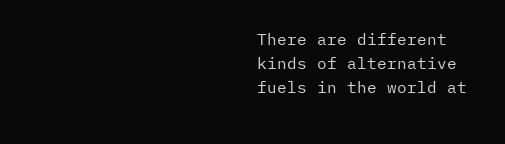There are different kinds of alternative fuels in the world at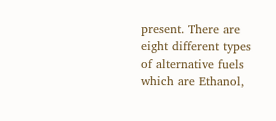present. There are eight different types of alternative fuels which are Ethanol,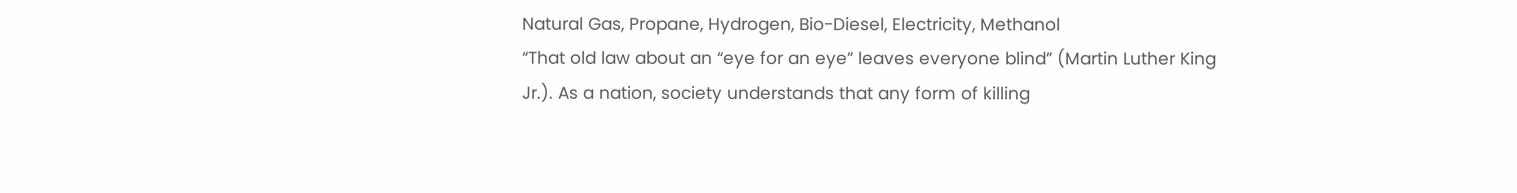Natural Gas, Propane, Hydrogen, Bio-Diesel, Electricity, Methanol
“That old law about an “eye for an eye” leaves everyone blind” (Martin Luther King Jr.). As a nation, society understands that any form of killing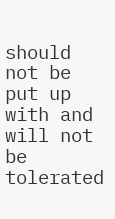should not be put up with and will not be tolerated